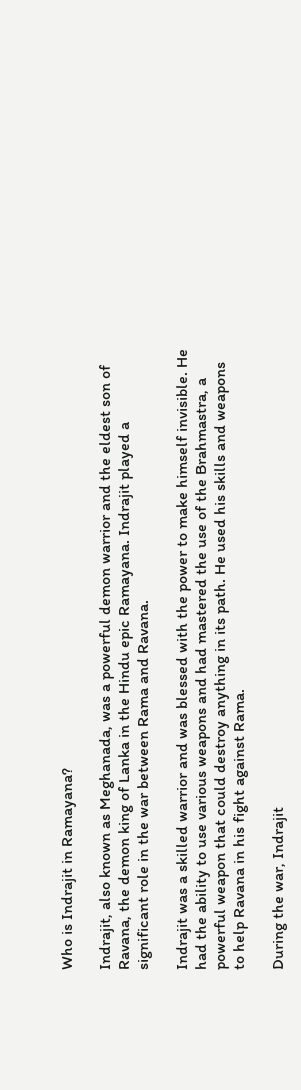Who is Indrajit in Ramayana?

Indrajit, also known as Meghanada, was a powerful demon warrior and the eldest son of Ravana, the demon king of Lanka in the Hindu epic Ramayana. Indrajit played a significant role in the war between Rama and Ravana.

Indrajit was a skilled warrior and was blessed with the power to make himself invisible. He had the ability to use various weapons and had mastered the use of the Brahmastra, a powerful weapon that could destroy anything in its path. He used his skills and weapons to help Ravana in his fight against Rama.

During the war, Indrajit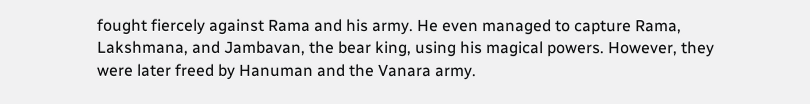fought fiercely against Rama and his army. He even managed to capture Rama, Lakshmana, and Jambavan, the bear king, using his magical powers. However, they were later freed by Hanuman and the Vanara army.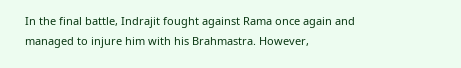In the final battle, Indrajit fought against Rama once again and managed to injure him with his Brahmastra. However,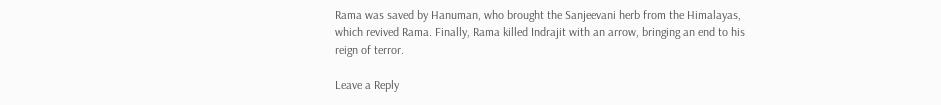Rama was saved by Hanuman, who brought the Sanjeevani herb from the Himalayas, which revived Rama. Finally, Rama killed Indrajit with an arrow, bringing an end to his reign of terror.

Leave a Reply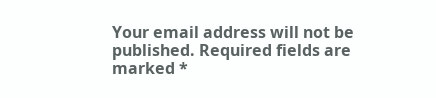Your email address will not be published. Required fields are marked *